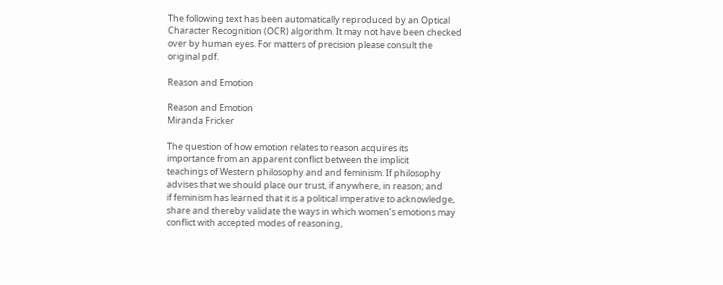The following text has been automatically reproduced by an Optical Character Recognition (OCR) algorithm. It may not have been checked over by human eyes. For matters of precision please consult the original pdf.

Reason and Emotion

Reason and Emotion
Miranda Fricker

The question of how emotion relates to reason acquires its
importance from an apparent conflict between the implicit
teachings of Western philosophy and and feminism. If philosophy
advises that we should place our trust, if anywhere, in reason; and
if feminism has learned that it is a political imperative to acknowledge, share and thereby validate the ways in which women’s emotions may conflict with accepted modes of reasoning,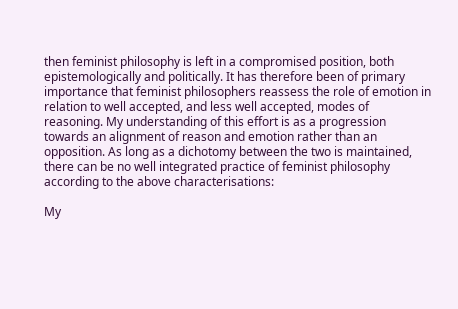then feminist philosophy is left in a compromised position, both
epistemologically and politically. It has therefore been of primary
importance that feminist philosophers reassess the role of emotion in relation to well accepted, and less well accepted, modes of
reasoning. My understanding of this effort is as a progression
towards an alignment of reason and emotion rather than an
opposition. As long as a dichotomy between the two is maintained,
there can be no well integrated practice of feminist philosophy
according to the above characterisations:

My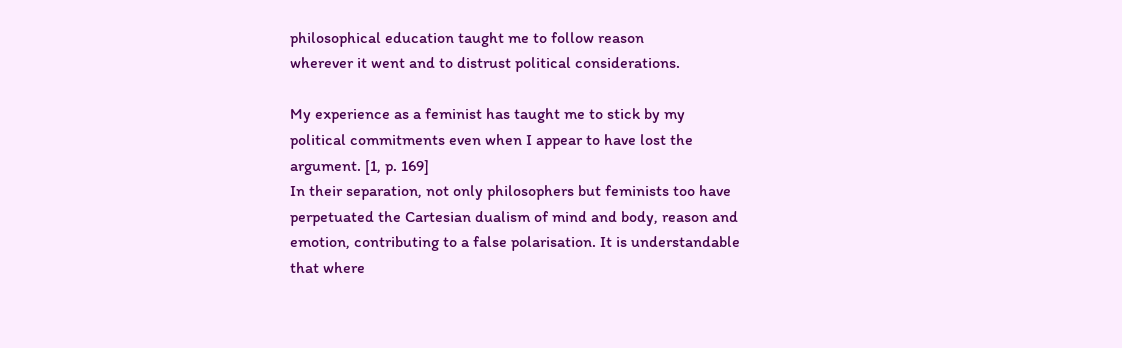philosophical education taught me to follow reason
wherever it went and to distrust political considerations.

My experience as a feminist has taught me to stick by my
political commitments even when I appear to have lost the
argument. [1, p. 169]
In their separation, not only philosophers but feminists too have
perpetuated the Cartesian dualism of mind and body, reason and
emotion, contributing to a false polarisation. It is understandable
that where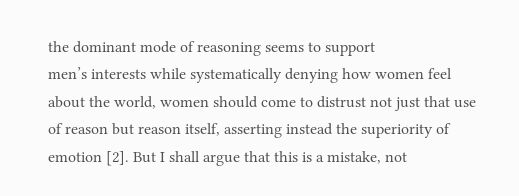the dominant mode of reasoning seems to support
men’s interests while systematically denying how women feel
about the world, women should come to distrust not just that use
of reason but reason itself, asserting instead the superiority of
emotion [2]. But I shall argue that this is a mistake, not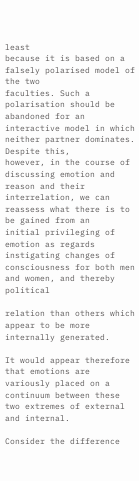least
because it is based on a falsely polarised model of the two
faculties. Such a polarisation should be abandoned for an interactive model in which neither partner dominates. Despite this,
however, in the course of discussing emotion and reason and their
interrelation, we can reassess what there is to be gained from an
initial privileging of emotion as regards instigating changes of
consciousness for both men and women, and thereby political

relation than others which appear to be more internally generated.

It would appear therefore that emotions are variously placed on a
continuum between these two extremes of external and internal.

Consider the difference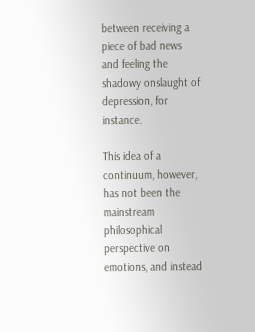between receiving a piece of bad news
and feeling the shadowy onslaught of depression, for instance.

This idea of a continuum, however, has not been the mainstream
philosophical perspective on emotions, and instead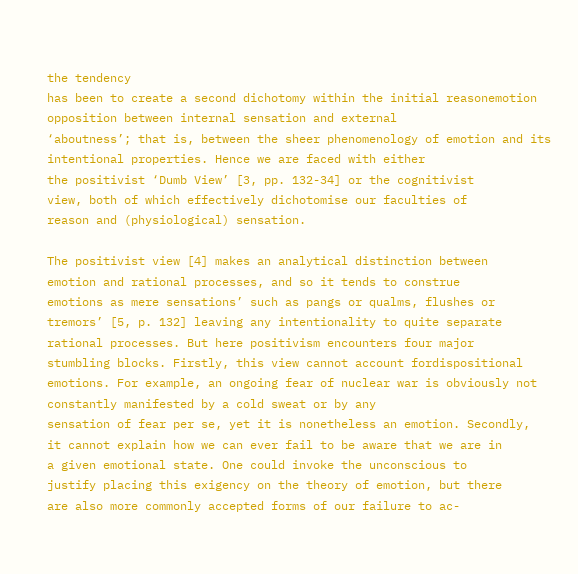the tendency
has been to create a second dichotomy within the initial reasonemotion opposition between internal sensation and external
‘aboutness’; that is, between the sheer phenomenology of emotion and its intentional properties. Hence we are faced with either
the positivist ‘Dumb View’ [3, pp. 132-34] or the cognitivist
view, both of which effectively dichotomise our faculties of
reason and (physiological) sensation.

The positivist view [4] makes an analytical distinction between
emotion and rational processes, and so it tends to construe
emotions as mere sensations’ such as pangs or qualms, flushes or
tremors’ [5, p. 132] leaving any intentionality to quite separate
rational processes. But here positivism encounters four major
stumbling blocks. Firstly, this view cannot account fordispositional
emotions. For example, an ongoing fear of nuclear war is obviously not constantly manifested by a cold sweat or by any
sensation of fear per se, yet it is nonetheless an emotion. Secondly,
it cannot explain how we can ever fail to be aware that we are in
a given emotional state. One could invoke the unconscious to
justify placing this exigency on the theory of emotion, but there
are also more commonly accepted forms of our failure to ac-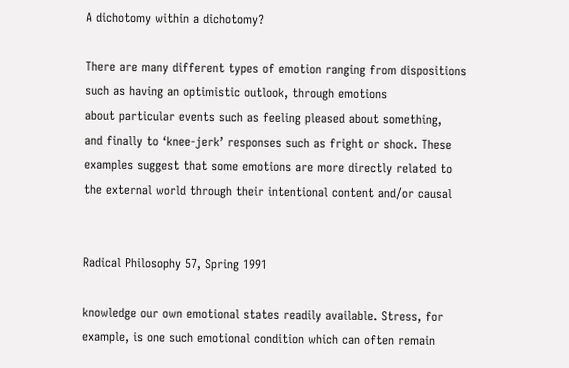A dichotomy within a dichotomy?

There are many different types of emotion ranging from dispositions such as having an optimistic outlook, through emotions
about particular events such as feeling pleased about something,
and finally to ‘knee-jerk’ responses such as fright or shock. These
examples suggest that some emotions are more directly related to
the external world through their intentional content and/or causal


Radical Philosophy 57, Spring 1991

knowledge our own emotional states readily available. Stress, for
example, is one such emotional condition which can often remain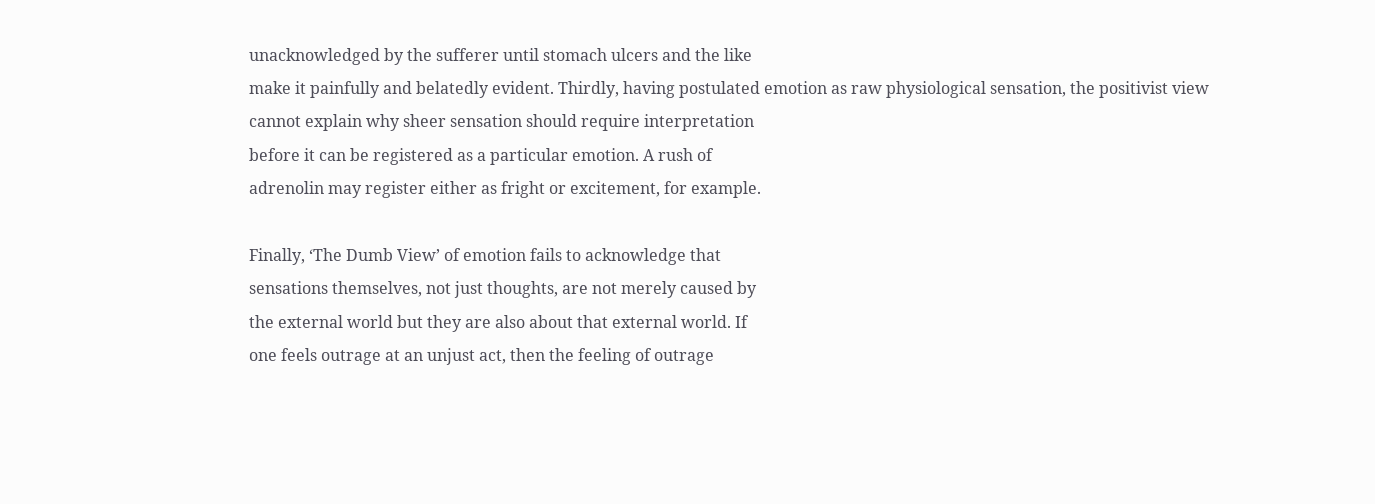unacknowledged by the sufferer until stomach ulcers and the like
make it painfully and belatedly evident. Thirdly, having postulated emotion as raw physiological sensation, the positivist view
cannot explain why sheer sensation should require interpretation
before it can be registered as a particular emotion. A rush of
adrenolin may register either as fright or excitement, for example.

Finally, ‘The Dumb View’ of emotion fails to acknowledge that
sensations themselves, not just thoughts, are not merely caused by
the external world but they are also about that external world. If
one feels outrage at an unjust act, then the feeling of outrage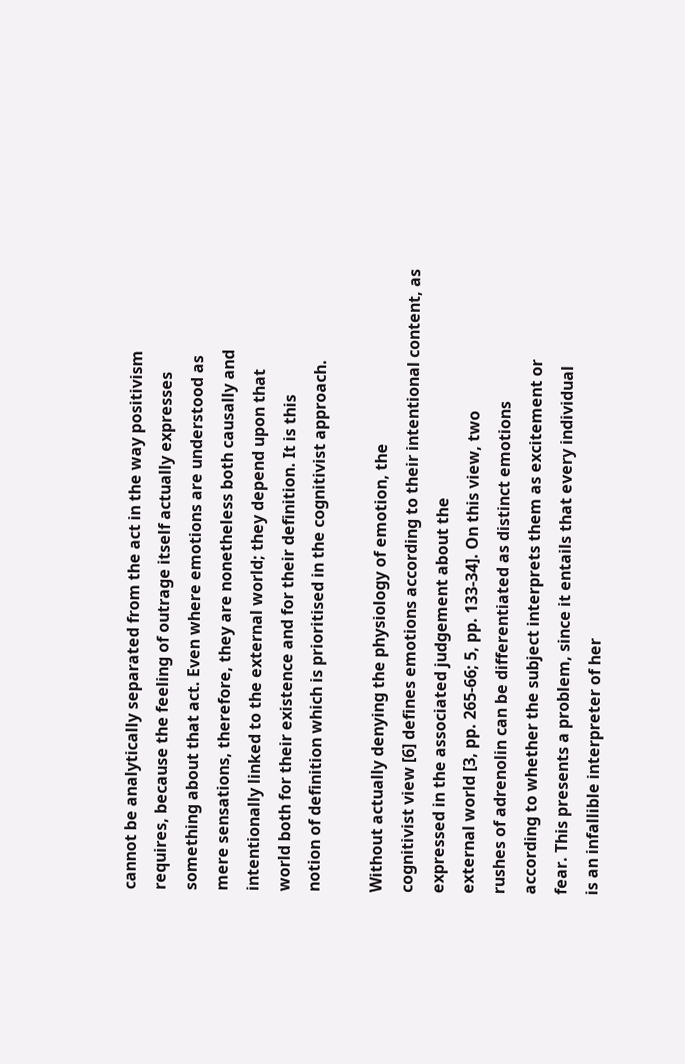cannot be analytically separated from the act in the way positivism
requires, because the feeling of outrage itself actually expresses
something about that act. Even where emotions are understood as
mere sensations, therefore, they are nonetheless both causally and
intentionally linked to the external world; they depend upon that
world both for their existence and for their definition. It is this
notion of definition which is prioritised in the cognitivist approach.

Without actually denying the physiology of emotion, the
cognitivist view [6] defines emotions according to their intentional content, as expressed in the associated judgement about the
external world [3, pp. 265-66; 5, pp. 133-34]. On this view, two
rushes of adrenolin can be differentiated as distinct emotions
according to whether the subject interprets them as excitement or
fear. This presents a problem, since it entails that every individual
is an infallible interpreter of her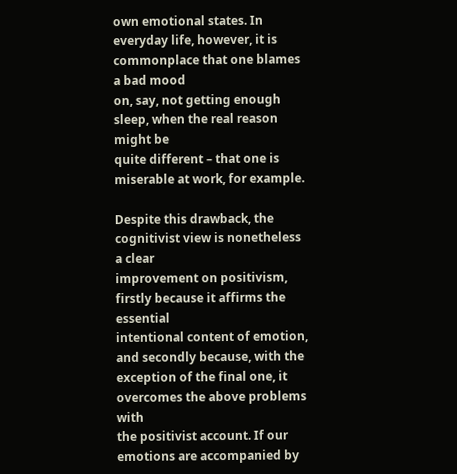own emotional states. In everyday life, however, it is commonplace that one blames a bad mood
on, say, not getting enough sleep, when the real reason might be
quite different – that one is miserable at work, for example.

Despite this drawback, the cognitivist view is nonetheless a clear
improvement on positivism, firstly because it affirms the essential
intentional content of emotion, and secondly because, with the
exception of the final one, it overcomes the above problems with
the positivist account. If our emotions are accompanied by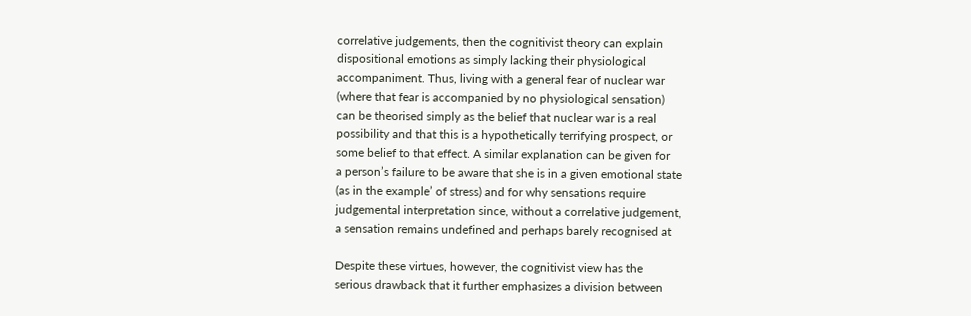correlative judgements, then the cognitivist theory can explain
dispositional emotions as simply lacking their physiological
accompaniment. Thus, living with a general fear of nuclear war
(where that fear is accompanied by no physiological sensation)
can be theorised simply as the belief that nuclear war is a real
possibility and that this is a hypothetically terrifying prospect, or
some belief to that effect. A similar explanation can be given for
a person’s failure to be aware that she is in a given emotional state
(as in the example’ of stress) and for why sensations require
judgemental interpretation since, without a correlative judgement,
a sensation remains undefined and perhaps barely recognised at

Despite these virtues, however, the cognitivist view has the
serious drawback that it further emphasizes a division between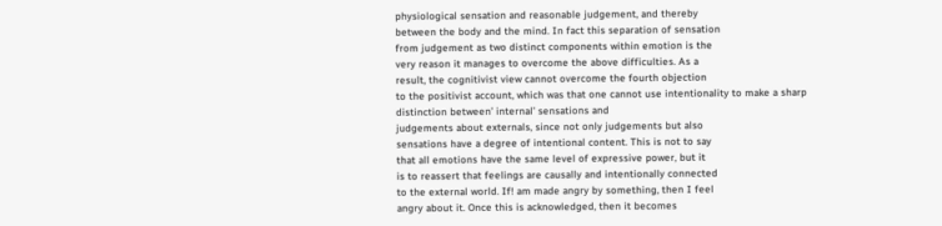physiological sensation and reasonable judgement, and thereby
between the body and the mind. In fact this separation of sensation
from judgement as two distinct components within emotion is the
very reason it manages to overcome the above difficulties. As a
result, the cognitivist view cannot overcome the fourth objection
to the positivist account, which was that one cannot use intentionality to make a sharp distinction between’ internal’ sensations and
judgements about externals, since not only judgements but also
sensations have a degree of intentional content. This is not to say
that all emotions have the same level of expressive power, but it
is to reassert that feelings are causally and intentionally connected
to the external world. If! am made angry by something, then I feel
angry about it. Once this is acknowledged, then it becomes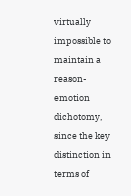virtually impossible to maintain a reason-emotion dichotomy,
since the key distinction in terms of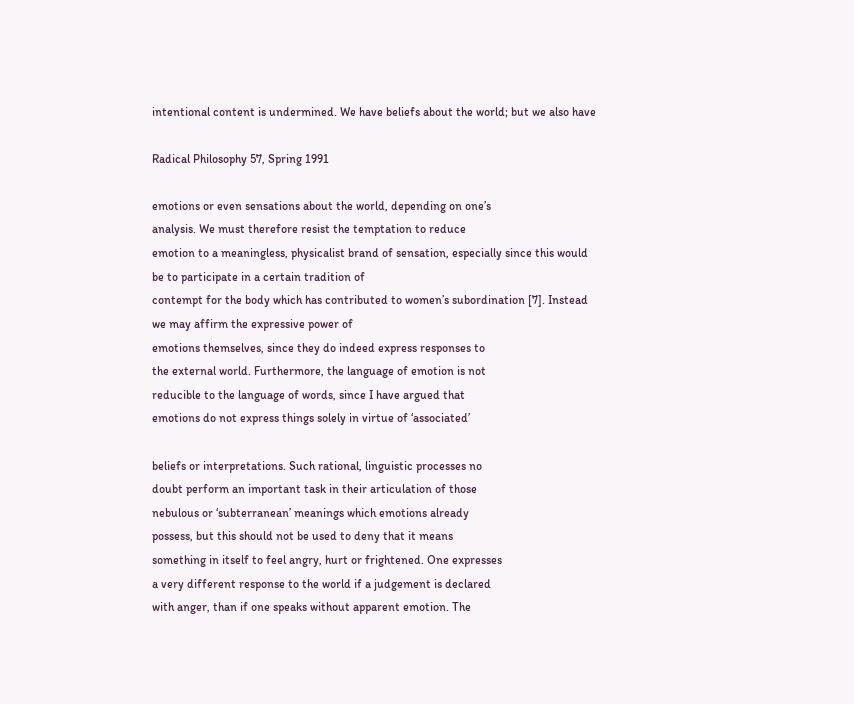intentional content is undermined. We have beliefs about the world; but we also have

Radical Philosophy 57, Spring 1991

emotions or even sensations about the world, depending on one’s
analysis. We must therefore resist the temptation to reduce
emotion to a meaningless, physicalist brand of sensation, especially since this would be to participate in a certain tradition of
contempt for the body which has contributed to women’s subordination [7]. Instead we may affirm the expressive power of
emotions themselves, since they do indeed express responses to
the external world. Furthermore, the language of emotion is not
reducible to the language of words, since I have argued that
emotions do not express things solely in virtue of ‘associated’

beliefs or interpretations. Such rational, linguistic processes no
doubt perform an important task in their articulation of those
nebulous or ‘subterranean’ meanings which emotions already
possess, but this should not be used to deny that it means
something in itself to feel angry, hurt or frightened. One expresses
a very different response to the world if a judgement is declared
with anger, than if one speaks without apparent emotion. The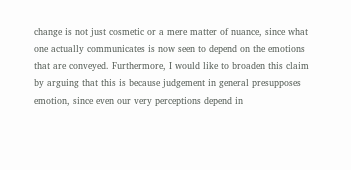change is not just cosmetic or a mere matter of nuance, since what
one actually communicates is now seen to depend on the emotions
that are conveyed. Furthermore, I would like to broaden this claim
by arguing that this is because judgement in general presupposes
emotion, since even our very perceptions depend in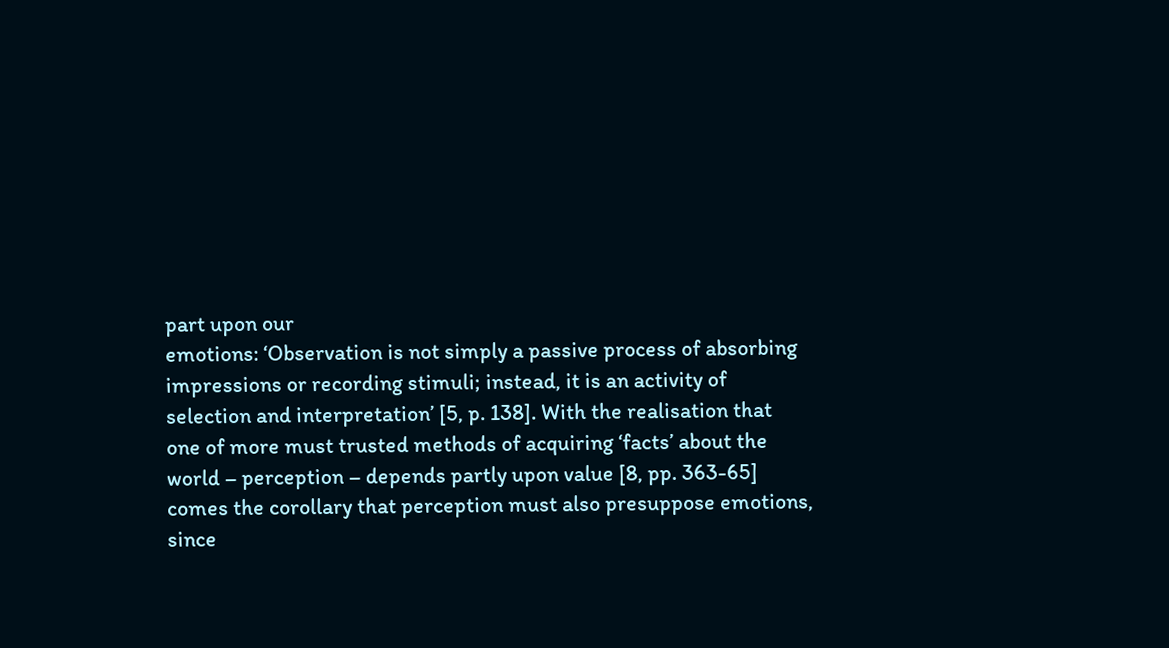part upon our
emotions: ‘Observation is not simply a passive process of absorbing
impressions or recording stimuli; instead, it is an activity of
selection and interpretation’ [5, p. 138]. With the realisation that
one of more must trusted methods of acquiring ‘facts’ about the
world – perception – depends partly upon value [8, pp. 363-65]
comes the corollary that perception must also presuppose emotions, since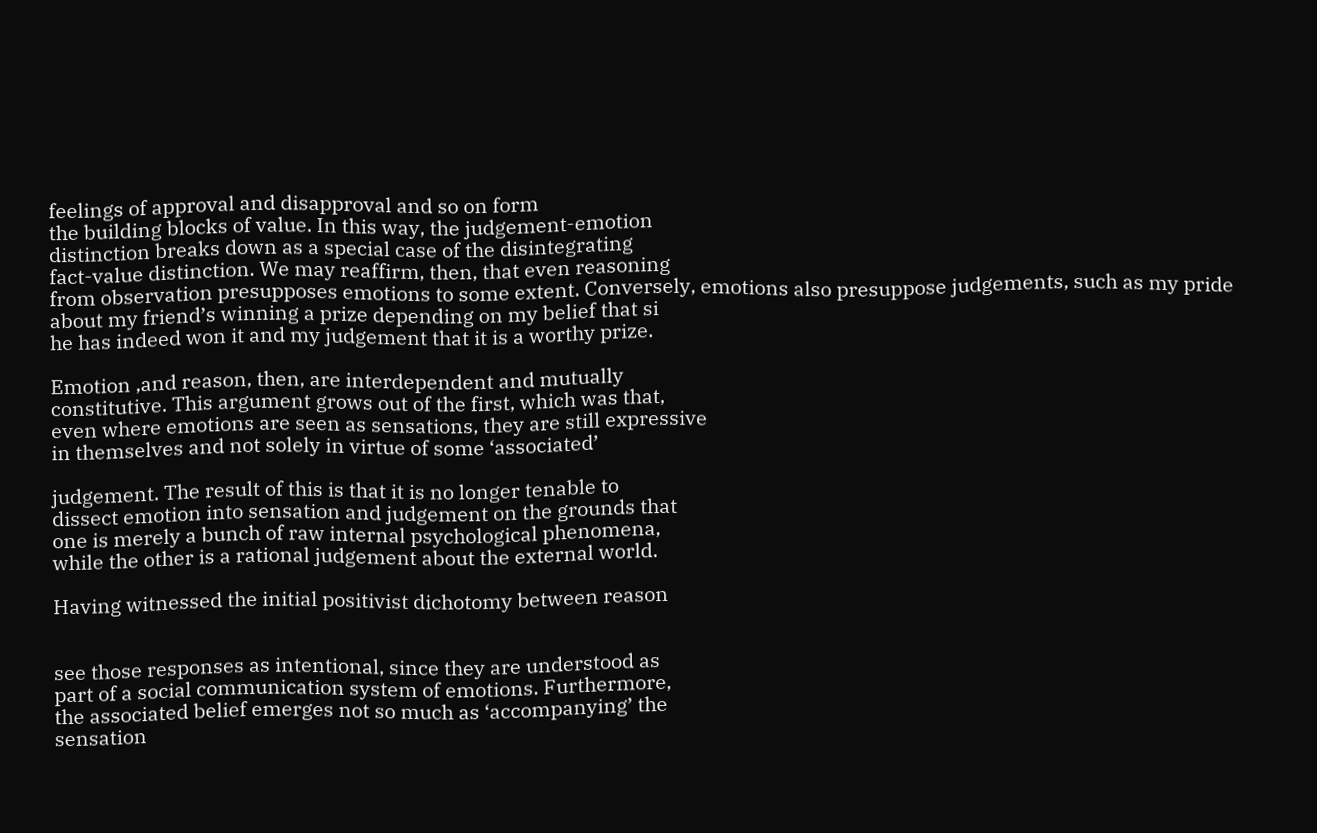feelings of approval and disapproval and so on form
the building blocks of value. In this way, the judgement-emotion
distinction breaks down as a special case of the disintegrating
fact-value distinction. We may reaffirm, then, that even reasoning
from observation presupposes emotions to some extent. Conversely, emotions also presuppose judgements, such as my pride
about my friend’s winning a prize depending on my belief that si
he has indeed won it and my judgement that it is a worthy prize.

Emotion ,and reason, then, are interdependent and mutually
constitutive. This argument grows out of the first, which was that,
even where emotions are seen as sensations, they are still expressive
in themselves and not solely in virtue of some ‘associated’

judgement. The result of this is that it is no longer tenable to
dissect emotion into sensation and judgement on the grounds that
one is merely a bunch of raw internal psychological phenomena,
while the other is a rational judgement about the external world.

Having witnessed the initial positivist dichotomy between reason


see those responses as intentional, since they are understood as
part of a social communication system of emotions. Furthermore,
the associated belief emerges not so much as ‘accompanying’ the
sensation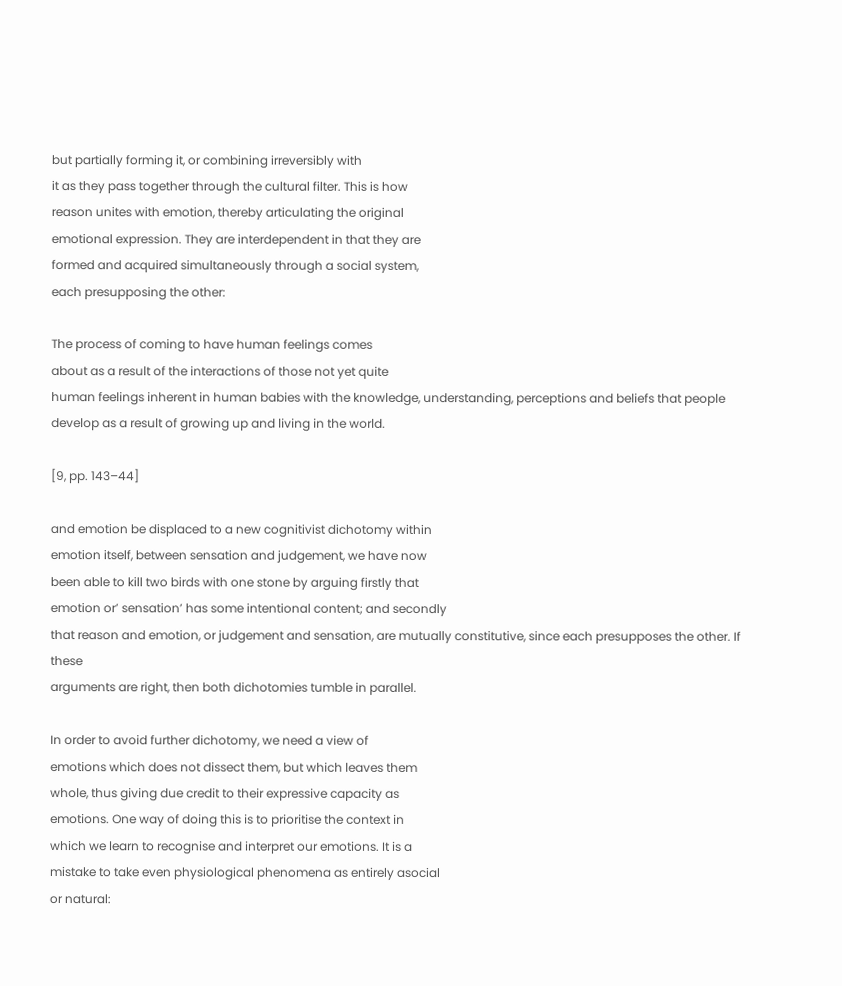but partially forming it, or combining irreversibly with
it as they pass together through the cultural filter. This is how
reason unites with emotion, thereby articulating the original
emotional expression. They are interdependent in that they are
formed and acquired simultaneously through a social system,
each presupposing the other:

The process of coming to have human feelings comes
about as a result of the interactions of those not yet quite
human feelings inherent in human babies with the knowledge, understanding, perceptions and beliefs that people
develop as a result of growing up and living in the world.

[9, pp. 143–44]

and emotion be displaced to a new cognitivist dichotomy within
emotion itself, between sensation and judgement, we have now
been able to kill two birds with one stone by arguing firstly that
emotion or’ sensation’ has some intentional content; and secondly
that reason and emotion, or judgement and sensation, are mutually constitutive, since each presupposes the other. If these
arguments are right, then both dichotomies tumble in parallel.

In order to avoid further dichotomy, we need a view of
emotions which does not dissect them, but which leaves them
whole, thus giving due credit to their expressive capacity as
emotions. One way of doing this is to prioritise the context in
which we learn to recognise and interpret our emotions. It is a
mistake to take even physiological phenomena as entirely asocial
or natural: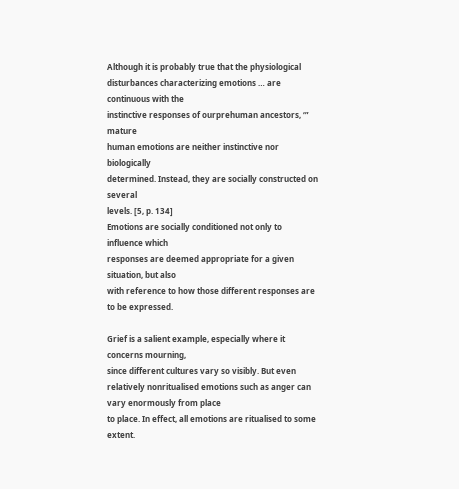Although it is probably true that the physiological disturbances characterizing emotions … are continuous with the
instinctive responses of ourprehuman ancestors, ‘” mature
human emotions are neither instinctive nor biologically
determined. Instead, they are socially constructed on several
levels. [5, p. 134]
Emotions are socially conditioned not only to influence which
responses are deemed appropriate for a given situation, but also
with reference to how those different responses are to be expressed.

Grief is a salient example, especially where it concerns mourning,
since different cultures vary so visibly. But even relatively nonritualised emotions such as anger can vary enormously from place
to place. In effect, all emotions are ritualised to some extent.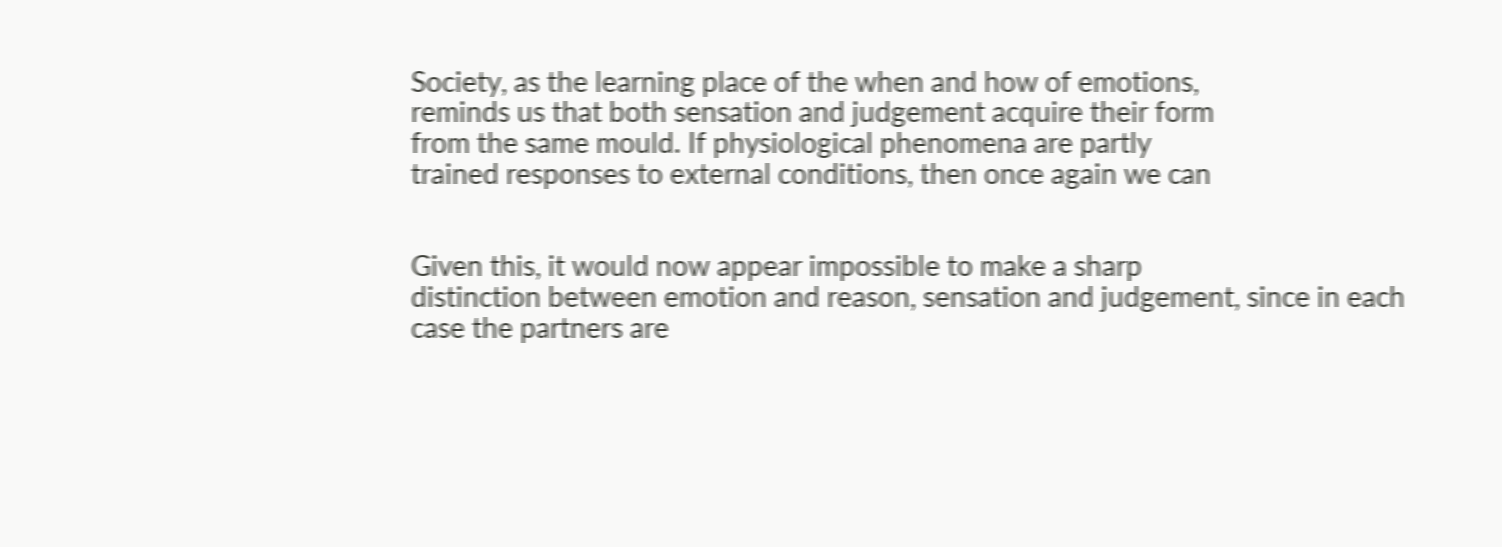Society, as the learning place of the when and how of emotions,
reminds us that both sensation and judgement acquire their form
from the same mould. If physiological phenomena are partly
trained responses to external conditions, then once again we can


Given this, it would now appear impossible to make a sharp
distinction between emotion and reason, sensation and judgement, since in each case the partners are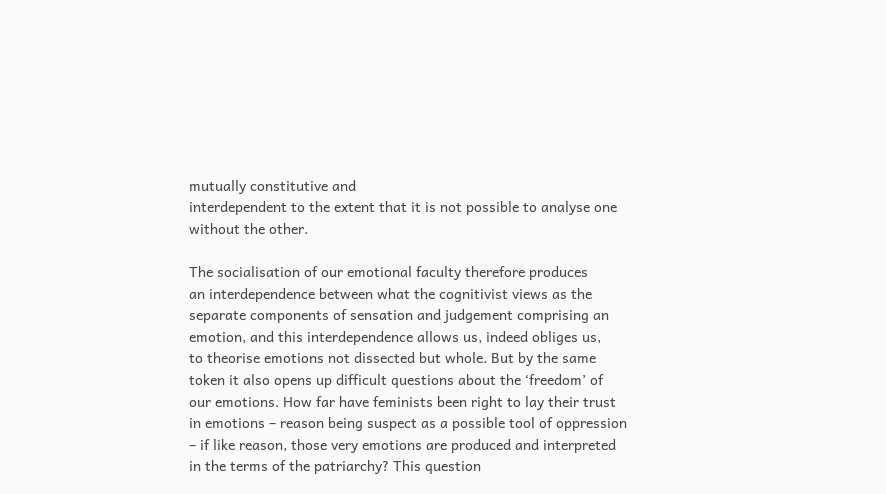mutually constitutive and
interdependent to the extent that it is not possible to analyse one
without the other.

The socialisation of our emotional faculty therefore produces
an interdependence between what the cognitivist views as the
separate components of sensation and judgement comprising an
emotion, and this interdependence allows us, indeed obliges us,
to theorise emotions not dissected but whole. But by the same
token it also opens up difficult questions about the ‘freedom’ of
our emotions. How far have feminists been right to lay their trust
in emotions – reason being suspect as a possible tool of oppression
– if like reason, those very emotions are produced and interpreted
in the terms of the patriarchy? This question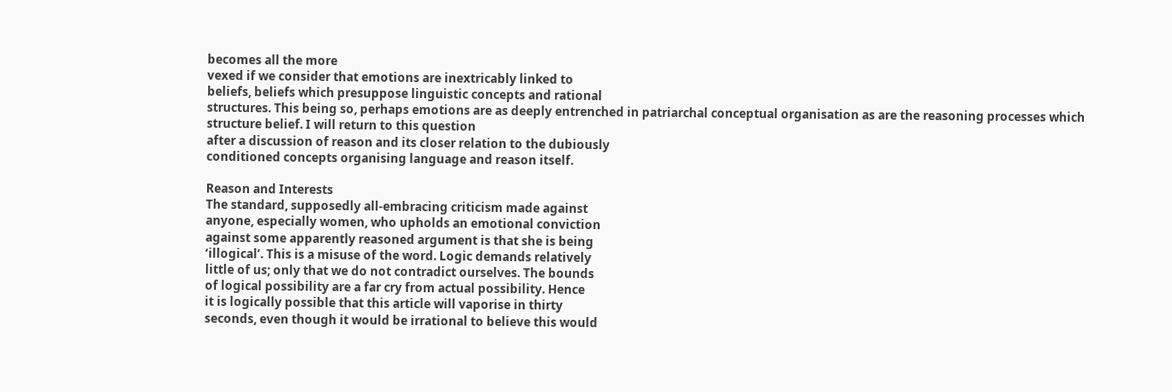becomes all the more
vexed if we consider that emotions are inextricably linked to
beliefs, beliefs which presuppose linguistic concepts and rational
structures. This being so, perhaps emotions are as deeply entrenched in patriarchal conceptual organisation as are the reasoning processes which structure belief. I will return to this question
after a discussion of reason and its closer relation to the dubiously
conditioned concepts organising language and reason itself.

Reason and Interests
The standard, supposedly all-embracing criticism made against
anyone, especially women, who upholds an emotional conviction
against some apparently reasoned argument is that she is being
‘illogical’. This is a misuse of the word. Logic demands relatively
little of us; only that we do not contradict ourselves. The bounds
of logical possibility are a far cry from actual possibility. Hence
it is logically possible that this article will vaporise in thirty
seconds, even though it would be irrational to believe this would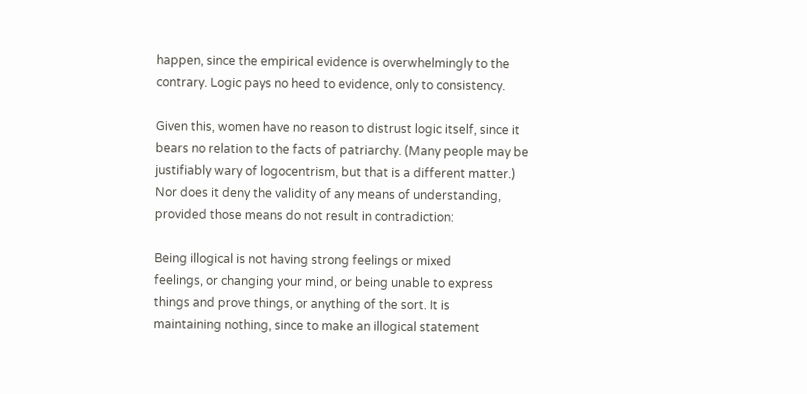happen, since the empirical evidence is overwhelmingly to the
contrary. Logic pays no heed to evidence, only to consistency.

Given this, women have no reason to distrust logic itself, since it
bears no relation to the facts of patriarchy. (Many people may be
justifiably wary of logocentrism, but that is a different matter.)
Nor does it deny the validity of any means of understanding,
provided those means do not result in contradiction:

Being illogical is not having strong feelings or mixed
feelings, or changing your mind, or being unable to express
things and prove things, or anything of the sort. It is
maintaining nothing, since to make an illogical statement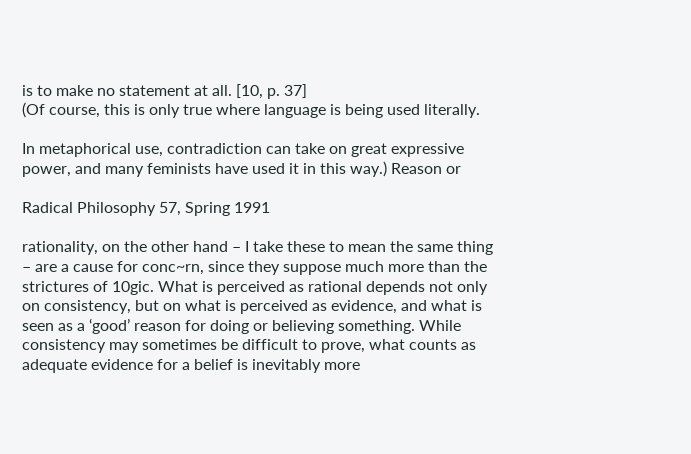is to make no statement at all. [10, p. 37]
(Of course, this is only true where language is being used literally.

In metaphorical use, contradiction can take on great expressive
power, and many feminists have used it in this way.) Reason or

Radical Philosophy 57, Spring 1991

rationality, on the other hand – I take these to mean the same thing
– are a cause for conc~rn, since they suppose much more than the
strictures of 10gic. What is perceived as rational depends not only
on consistency, but on what is perceived as evidence, and what is
seen as a ‘good’ reason for doing or believing something. While
consistency may sometimes be difficult to prove, what counts as
adequate evidence for a belief is inevitably more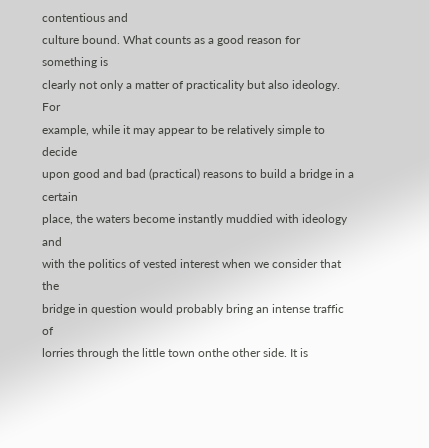contentious and
culture bound. What counts as a good reason for something is
clearly not only a matter of practicality but also ideology. For
example, while it may appear to be relatively simple to decide
upon good and bad (practical) reasons to build a bridge in a certain
place, the waters become instantly muddied with ideology and
with the politics of vested interest when we consider that the
bridge in question would probably bring an intense traffic of
lorries through the little town onthe other side. It is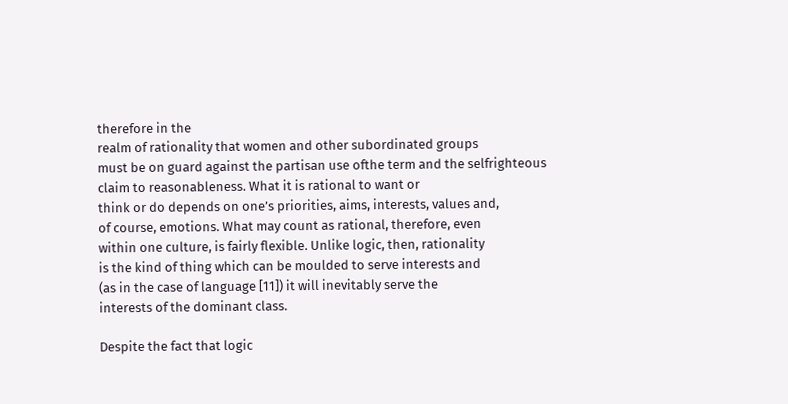therefore in the
realm of rationality that women and other subordinated groups
must be on guard against the partisan use ofthe term and the selfrighteous claim to reasonableness. What it is rational to want or
think or do depends on one’s priorities, aims, interests, values and,
of course, emotions. What may count as rational, therefore, even
within one culture, is fairly flexible. Unlike logic, then, rationality
is the kind of thing which can be moulded to serve interests and
(as in the case of language [11]) it will inevitably serve the
interests of the dominant class.

Despite the fact that logic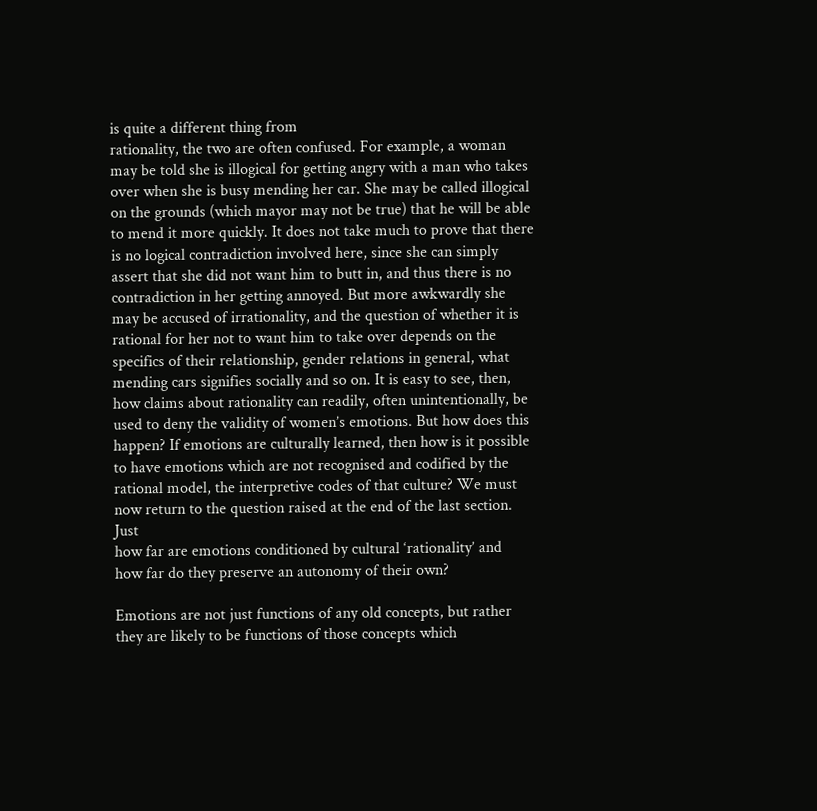is quite a different thing from
rationality, the two are often confused. For example, a woman
may be told she is illogical for getting angry with a man who takes
over when she is busy mending her car. She may be called illogical
on the grounds (which mayor may not be true) that he will be able
to mend it more quickly. It does not take much to prove that there
is no logical contradiction involved here, since she can simply
assert that she did not want him to butt in, and thus there is no
contradiction in her getting annoyed. But more awkwardly she
may be accused of irrationality, and the question of whether it is
rational for her not to want him to take over depends on the
specifics of their relationship, gender relations in general, what
mending cars signifies socially and so on. It is easy to see, then,
how claims about rationality can readily, often unintentionally, be
used to deny the validity of women’s emotions. But how does this
happen? If emotions are culturally learned, then how is it possible
to have emotions which are not recognised and codified by the
rational model, the interpretive codes of that culture? We must
now return to the question raised at the end of the last section. Just
how far are emotions conditioned by cultural ‘rationality’ and
how far do they preserve an autonomy of their own?

Emotions are not just functions of any old concepts, but rather
they are likely to be functions of those concepts which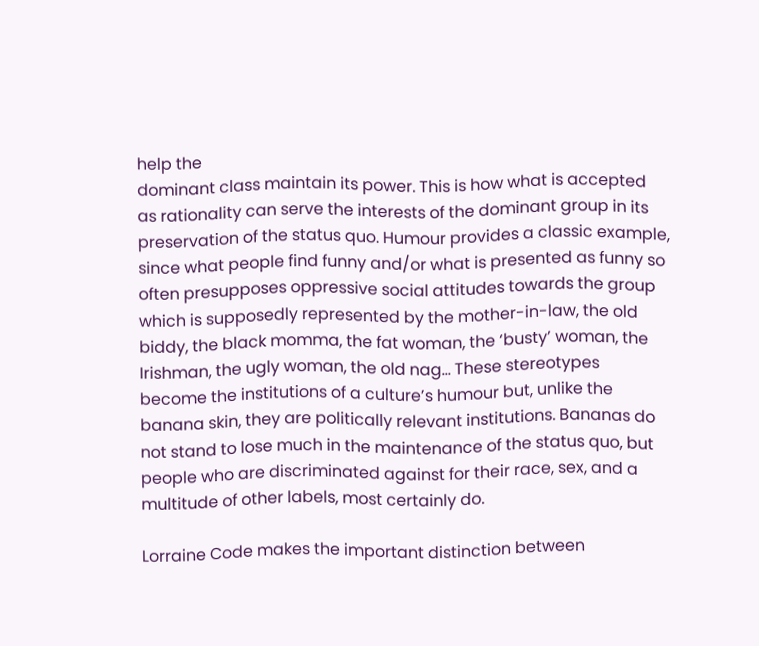help the
dominant class maintain its power. This is how what is accepted
as rationality can serve the interests of the dominant group in its
preservation of the status quo. Humour provides a classic example,
since what people find funny and/or what is presented as funny so
often presupposes oppressive social attitudes towards the group
which is supposedly represented by the mother-in-law, the old
biddy, the black momma, the fat woman, the ‘busty’ woman, the
Irishman, the ugly woman, the old nag… These stereotypes
become the institutions of a culture’s humour but, unlike the
banana skin, they are politically relevant institutions. Bananas do
not stand to lose much in the maintenance of the status quo, but
people who are discriminated against for their race, sex, and a
multitude of other labels, most certainly do.

Lorraine Code makes the important distinction between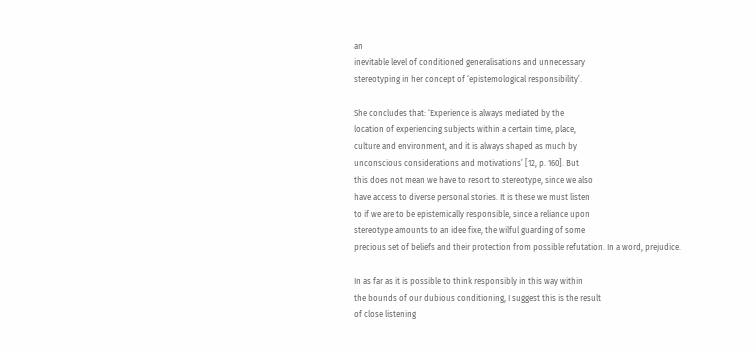an
inevitable level of conditioned generalisations and unnecessary
stereotyping in her concept of ‘epistemological responsibility’.

She concludes that: ‘Experience is always mediated by the
location of experiencing subjects within a certain time, place,
culture and environment, and it is always shaped as much by
unconscious considerations and motivations’ [12, p. 160]. But
this does not mean we have to resort to stereotype, since we also
have access to diverse personal stories. It is these we must listen
to if we are to be epistemically responsible, since a reliance upon
stereotype amounts to an idee fixe, the wilful guarding of some
precious set of beliefs and their protection from possible refutation. In a word, prejudice.

In as far as it is possible to think responsibly in this way within
the bounds of our dubious conditioning, I suggest this is the result
of close listening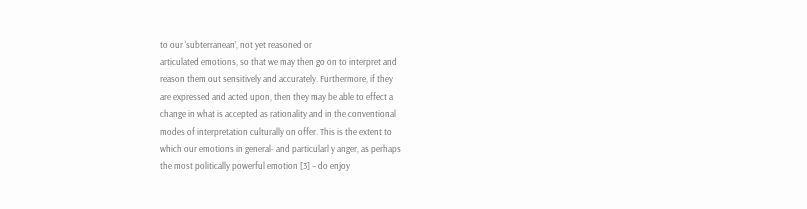to our ‘subterranean’, not yet reasoned or
articulated emotions, so that we may then go on to interpret and
reason them out sensitively and accurately. Furthermore, if they
are expressed and acted upon, then they may be able to effect a
change in what is accepted as rationality and in the conventional
modes of interpretation culturally on offer. This is the extent to
which our emotions in general- and particularl y anger, as perhaps
the most politically powerful emotion [3] – do enjoy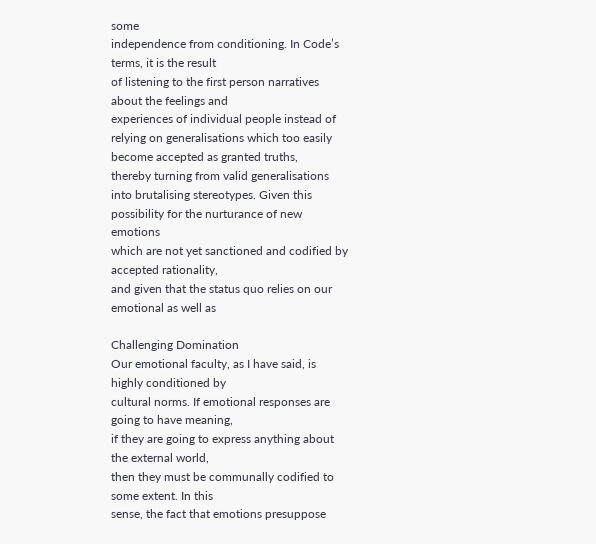some
independence from conditioning. In Code’s terms, it is the result
of listening to the first person narratives about the feelings and
experiences of individual people instead of relying on generalisations which too easily become accepted as granted truths,
thereby turning from valid generalisations into brutalising stereotypes. Given this possibility for the nurturance of new emotions
which are not yet sanctioned and codified by accepted rationality,
and given that the status quo relies on our emotional as well as

Challenging Domination
Our emotional faculty, as I have said, is highly conditioned by
cultural norms. If emotional responses are going to have meaning,
if they are going to express anything about the external world,
then they must be communally codified to some extent. In this
sense, the fact that emotions presuppose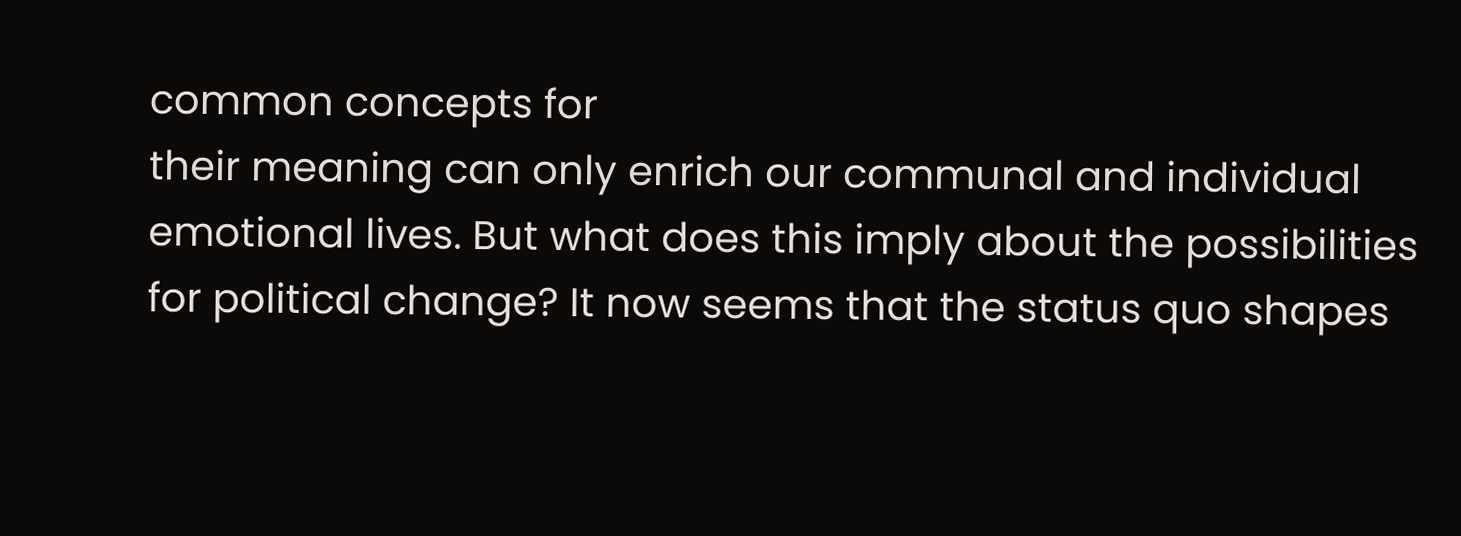common concepts for
their meaning can only enrich our communal and individual
emotional lives. But what does this imply about the possibilities
for political change? It now seems that the status quo shapes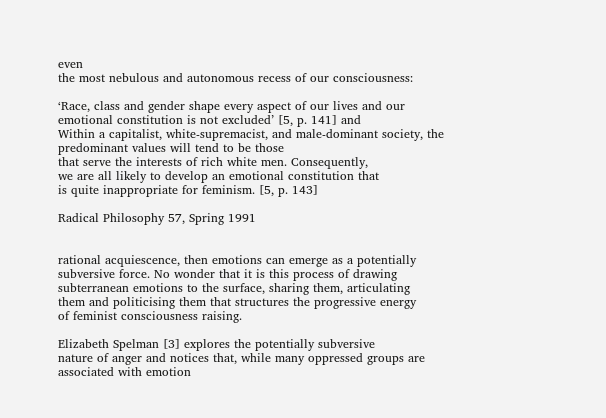even
the most nebulous and autonomous recess of our consciousness:

‘Race, class and gender shape every aspect of our lives and our
emotional constitution is not excluded’ [5, p. 141] and
Within a capitalist, white-supremacist, and male-dominant society, the predominant values will tend to be those
that serve the interests of rich white men. Consequently,
we are all likely to develop an emotional constitution that
is quite inappropriate for feminism. [5, p. 143]

Radical Philosophy 57, Spring 1991


rational acquiescence, then emotions can emerge as a potentially
subversive force. No wonder that it is this process of drawing
subterranean emotions to the surface, sharing them, articulating
them and politicising them that structures the progressive energy
of feminist consciousness raising.

Elizabeth Spelman [3] explores the potentially subversive
nature of anger and notices that, while many oppressed groups are
associated with emotion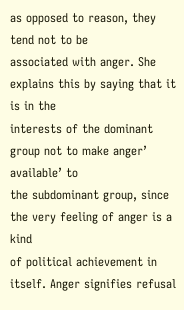as opposed to reason, they tend not to be
associated with anger. She explains this by saying that it is in the
interests of the dominant group not to make anger’ available’ to
the subdominant group, since the very feeling of anger is a kind
of political achievement in itself. Anger signifies refusal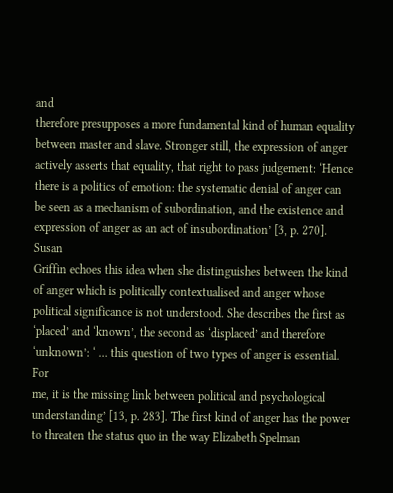and
therefore presupposes a more fundamental kind of human equality
between master and slave. Stronger still, the expression of anger
actively asserts that equality, that right to pass judgement: ‘Hence
there is a politics of emotion: the systematic denial of anger can
be seen as a mechanism of subordination, and the existence and
expression of anger as an act of insubordination’ [3, p. 270]. Susan
Griffin echoes this idea when she distinguishes between the kind
of anger which is politically contextualised and anger whose
political significance is not understood. She describes the first as
‘placed’ and ‘known’, the second as ‘displaced’ and therefore
‘unknown’: ‘ … this question of two types of anger is essential. For
me, it is the missing link between political and psychological
understanding’ [13, p. 283]. The first kind of anger has the power
to threaten the status quo in the way Elizabeth Spelman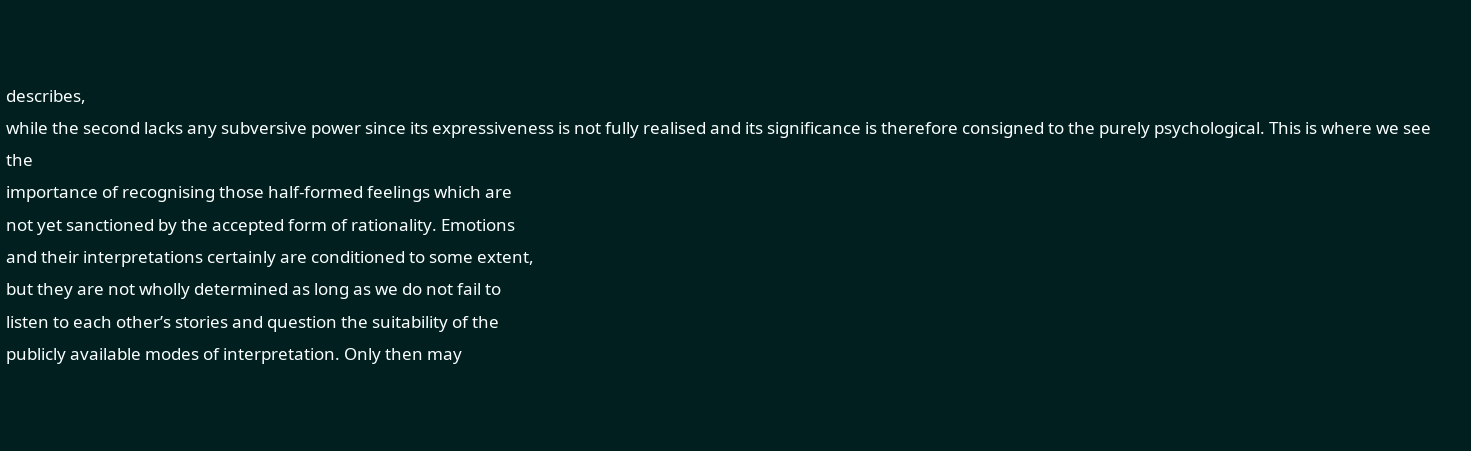describes,
while the second lacks any subversive power since its expressiveness is not fully realised and its significance is therefore consigned to the purely psychological. This is where we see the
importance of recognising those half-formed feelings which are
not yet sanctioned by the accepted form of rationality. Emotions
and their interpretations certainly are conditioned to some extent,
but they are not wholly determined as long as we do not fail to
listen to each other’s stories and question the suitability of the
publicly available modes of interpretation. Only then may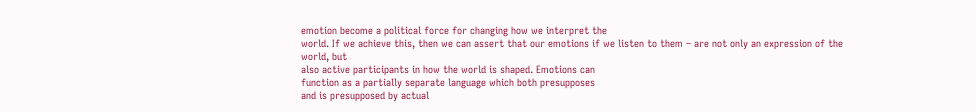emotion become a political force for changing how we interpret the
world. If we achieve this, then we can assert that our emotions if we listen to them – are not only an expression of the world, but
also active participants in how the world is shaped. Emotions can
function as a partially separate language which both presupposes
and is presupposed by actual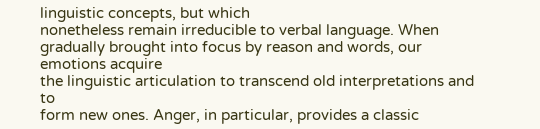linguistic concepts, but which
nonetheless remain irreducible to verbal language. When gradually brought into focus by reason and words, our emotions acquire
the linguistic articulation to transcend old interpretations and to
form new ones. Anger, in particular, provides a classic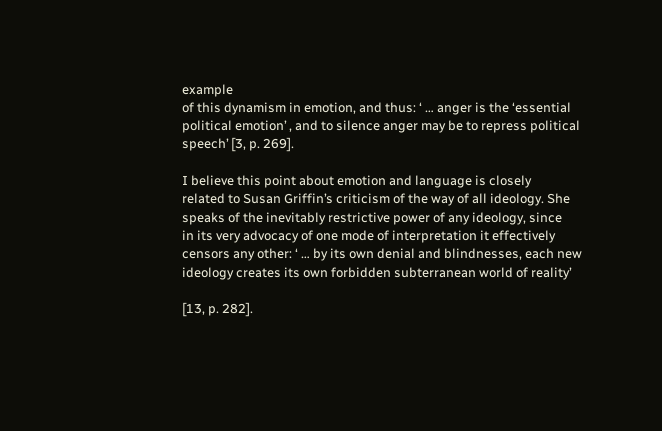example
of this dynamism in emotion, and thus: ‘ … anger is the ‘essential
political emotion’ , and to silence anger may be to repress political
speech’ [3, p. 269].

I believe this point about emotion and language is closely
related to Susan Griffin’s criticism of the way of all ideology. She
speaks of the inevitably restrictive power of any ideology, since
in its very advocacy of one mode of interpretation it effectively
censors any other: ‘ … by its own denial and blindnesses, each new
ideology creates its own forbidden subterranean world of reality’

[13, p. 282].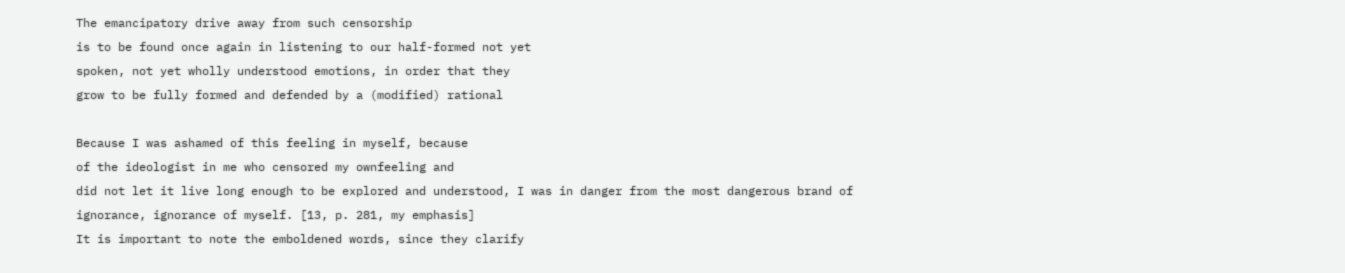The emancipatory drive away from such censorship
is to be found once again in listening to our half-formed not yet
spoken, not yet wholly understood emotions, in order that they
grow to be fully formed and defended by a (modified) rational

Because I was ashamed of this feeling in myself, because
of the ideologist in me who censored my ownfeeling and
did not let it live long enough to be explored and understood, I was in danger from the most dangerous brand of
ignorance, ignorance of myself. [13, p. 281, my emphasis]
It is important to note the emboldened words, since they clarify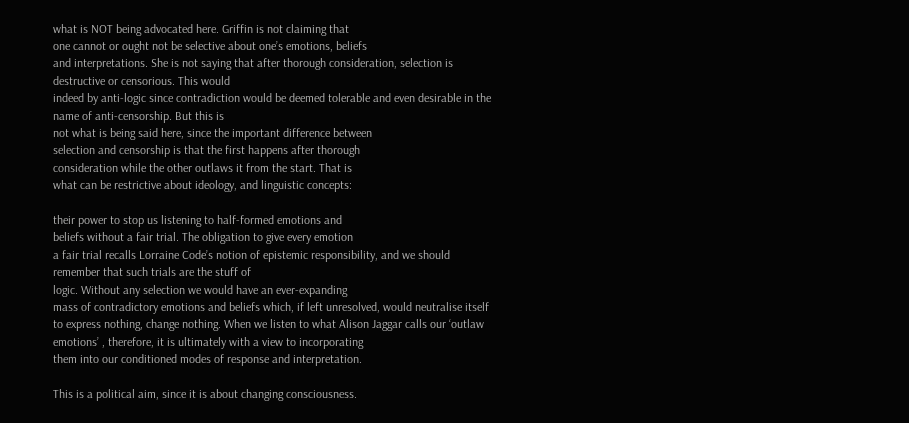what is NOT being advocated here. Griffin is not claiming that
one cannot or ought not be selective about one’s emotions, beliefs
and interpretations. She is not saying that after thorough consideration, selection is destructive or censorious. This would
indeed by anti-logic since contradiction would be deemed tolerable and even desirable in the name of anti-censorship. But this is
not what is being said here, since the important difference between
selection and censorship is that the first happens after thorough
consideration while the other outlaws it from the start. That is
what can be restrictive about ideology, and linguistic concepts:

their power to stop us listening to half-formed emotions and
beliefs without a fair trial. The obligation to give every emotion
a fair trial recalls Lorraine Code’s notion of epistemic responsibility, and we should remember that such trials are the stuff of
logic. Without any selection we would have an ever-expanding
mass of contradictory emotions and beliefs which, if left unresolved, would neutralise itself to express nothing, change nothing. When we listen to what Alison Jaggar calls our ‘outlaw
emotions’ , therefore, it is ultimately with a view to incorporating
them into our conditioned modes of response and interpretation.

This is a political aim, since it is about changing consciousness.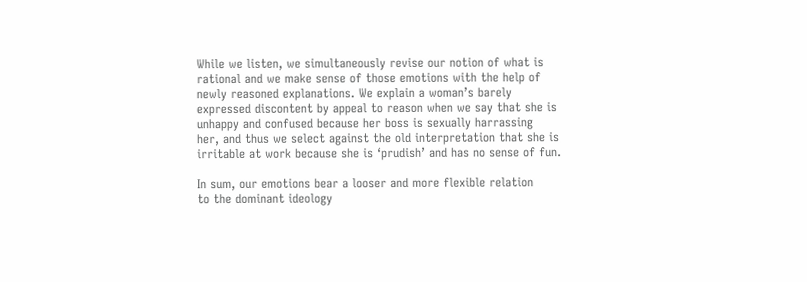While we listen, we simultaneously revise our notion of what is
rational and we make sense of those emotions with the help of
newly reasoned explanations. We explain a woman’s barely
expressed discontent by appeal to reason when we say that she is
unhappy and confused because her boss is sexually harrassing
her, and thus we select against the old interpretation that she is
irritable at work because she is ‘prudish’ and has no sense of fun.

In sum, our emotions bear a looser and more flexible relation
to the dominant ideology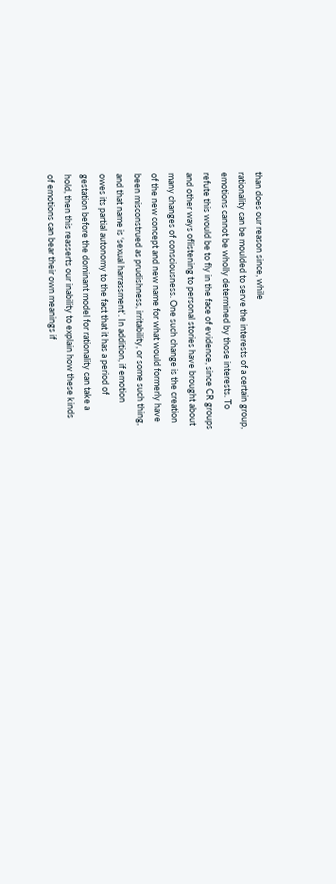than does our reason since, while
rationality can be moulded to serve the interests of a certain group,
emotions cannot be wholly determined by those interests. To
refute this would be to fly in the face of evidence, since CR groups
and other ways oflistening to personal stories have brought about
many changes of consciousness. One such change is the creation
of the new concept and new name for what would formerly have
been misconstrued as prudishness, irritability, or some such thing,
and that name is ‘sexual harrassment’. In addition, if emotion
owes its partial autonomy to the fact that it has a period of
gestation before the dominant model for rationality can take a
hold, then this reasserts our inability to explain how these kinds
of emotions can bear their own meanings if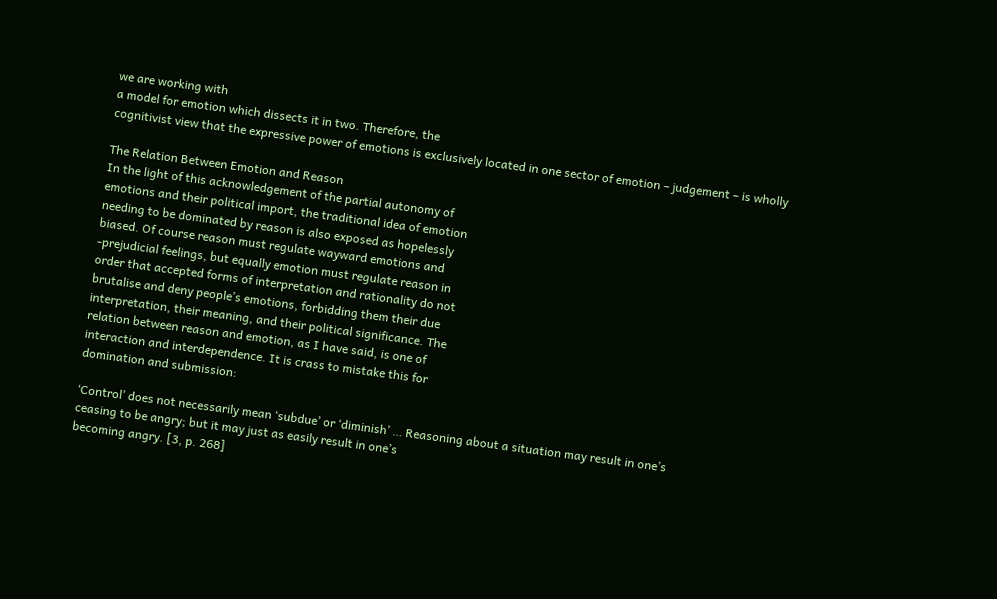we are working with
a model for emotion which dissects it in two. Therefore, the
cognitivist view that the expressive power of emotions is exclusively located in one sector of emotion – judgement – is wholly

The Relation Between Emotion and Reason
In the light of this acknowledgement of the partial autonomy of
emotions and their political import, the traditional idea of emotion
needing to be dominated by reason is also exposed as hopelessly
biased. Of course reason must regulate wayward emotions and
-prejudicial feelings, but equally emotion must regulate reason in
order that accepted forms of interpretation and rationality do not
brutalise and deny people’s emotions, forbidding them their due
interpretation, their meaning, and their political significance. The
relation between reason and emotion, as I have said, is one of
interaction and interdependence. It is crass to mistake this for
domination and submission:

‘Control’ does not necessarily mean ‘subdue’ or ‘diminish’ … Reasoning about a situation may result in one’s
ceasing to be angry; but it may just as easily result in one’s
becoming angry. [3, p. 268]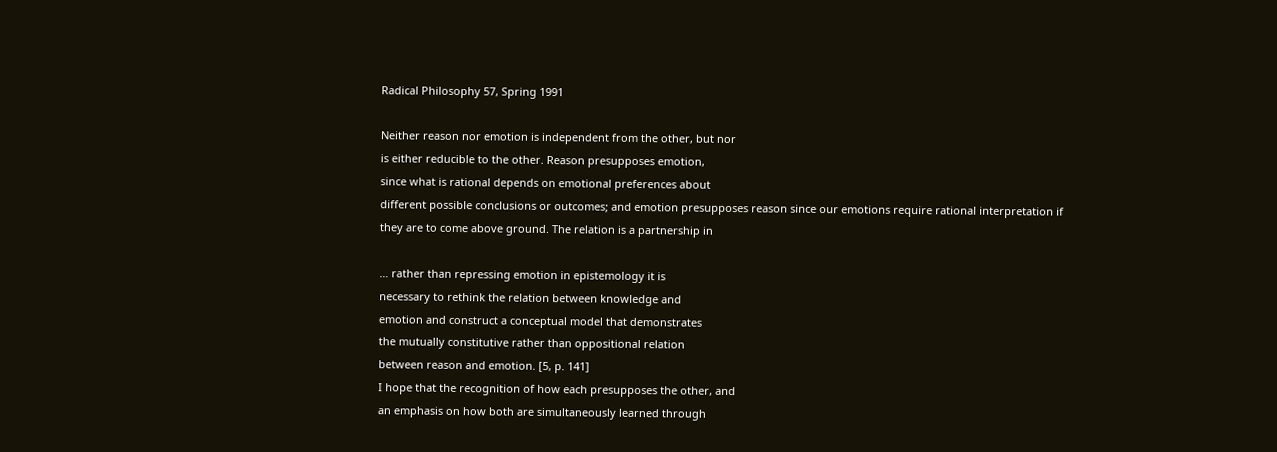Radical Philosophy 57, Spring 1991

Neither reason nor emotion is independent from the other, but nor
is either reducible to the other. Reason presupposes emotion,
since what is rational depends on emotional preferences about
different possible conclusions or outcomes; and emotion presupposes reason since our emotions require rational interpretation if
they are to come above ground. The relation is a partnership in

… rather than repressing emotion in epistemology it is
necessary to rethink the relation between knowledge and
emotion and construct a conceptual model that demonstrates
the mutually constitutive rather than oppositional relation
between reason and emotion. [5, p. 141]
I hope that the recognition of how each presupposes the other, and
an emphasis on how both are simultaneously learned through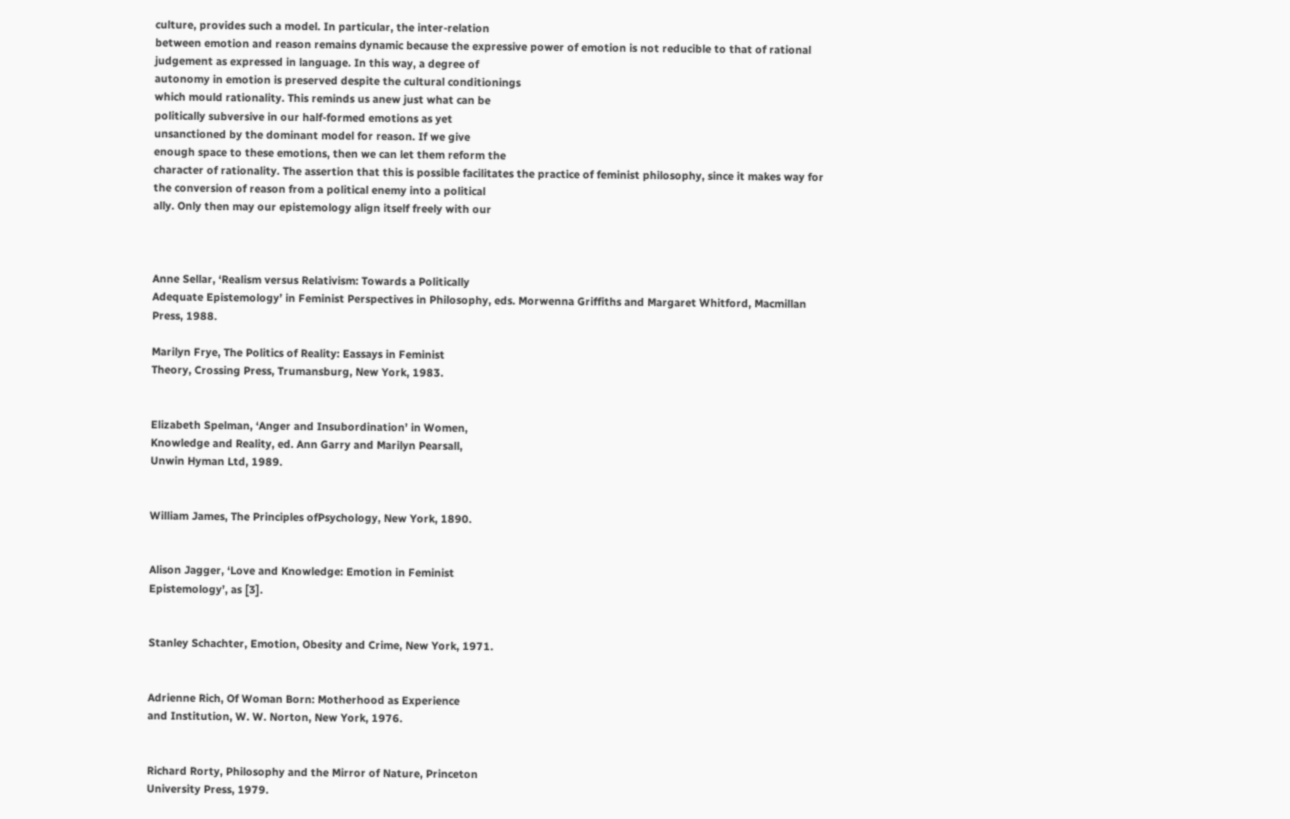culture, provides such a model. In particular, the inter-relation
between emotion and reason remains dynamic because the expressive power of emotion is not reducible to that of rational
judgement as expressed in language. In this way, a degree of
autonomy in emotion is preserved despite the cultural conditionings
which mould rationality. This reminds us anew just what can be
politically subversive in our half-formed emotions as yet
unsanctioned by the dominant model for reason. If we give
enough space to these emotions, then we can let them reform the
character of rationality. The assertion that this is possible facilitates the practice of feminist philosophy, since it makes way for
the conversion of reason from a political enemy into a political
ally. Only then may our epistemology align itself freely with our



Anne Sellar, ‘Realism versus Relativism: Towards a Politically
Adequate Epistemology’ in Feminist Perspectives in Philosophy, eds. Morwenna Griffiths and Margaret Whitford, Macmillan
Press, 1988.

Marilyn Frye, The Politics of Reality: Eassays in Feminist
Theory, Crossing Press, Trumansburg, New York, 1983.


Elizabeth Spelman, ‘Anger and Insubordination’ in Women,
Knowledge and Reality, ed. Ann Garry and Marilyn Pearsall,
Unwin Hyman Ltd, 1989.


William James, The Principles ofPsychology, New York, 1890.


Alison Jagger, ‘Love and Knowledge: Emotion in Feminist
Epistemology’, as [3].


Stanley Schachter, Emotion, Obesity and Crime, New York, 1971.


Adrienne Rich, Of Woman Born: Motherhood as Experience
and Institution, W. W. Norton, New York, 1976.


Richard Rorty, Philosophy and the Mirror of Nature, Princeton
University Press, 1979.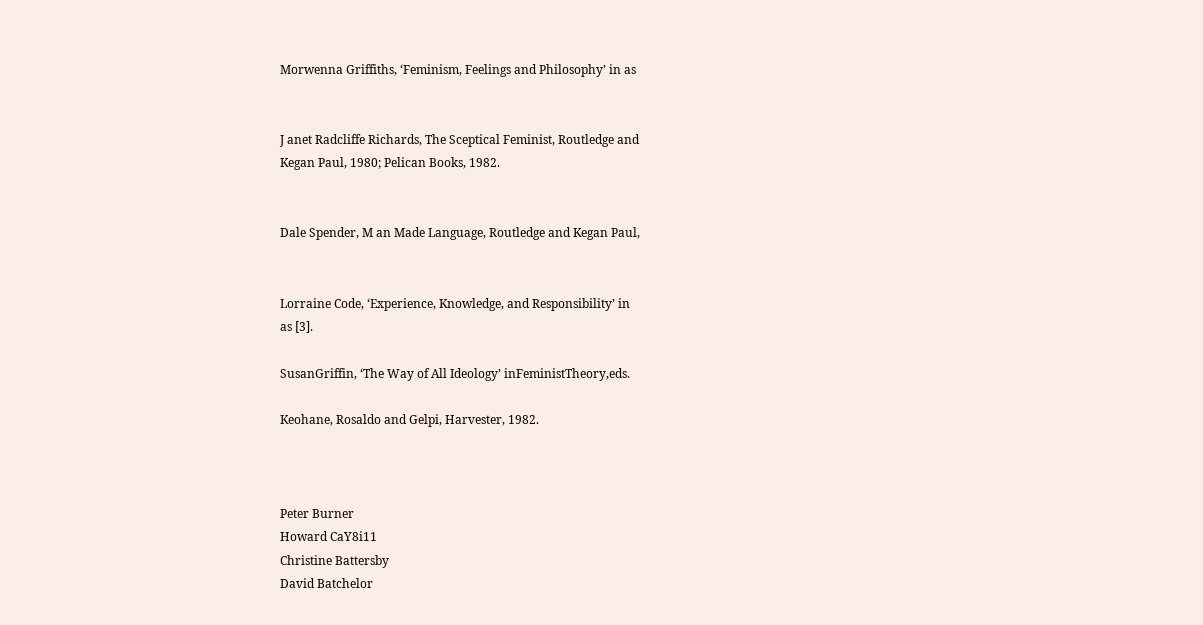Morwenna Griffiths, ‘Feminism, Feelings and Philosophy’ in as


J anet Radcliffe Richards, The Sceptical Feminist, Routledge and
Kegan Paul, 1980; Pelican Books, 1982.


Dale Spender, M an Made Language, Routledge and Kegan Paul,


Lorraine Code, ‘Experience, Knowledge, and Responsibility’ in
as [3].

SusanGriffin, ‘The Way of All Ideology’ inFeministTheory,eds.

Keohane, Rosaldo and Gelpi, Harvester, 1982.



Peter Burner
Howard CaY8i11
Christine Battersby
David Batchelor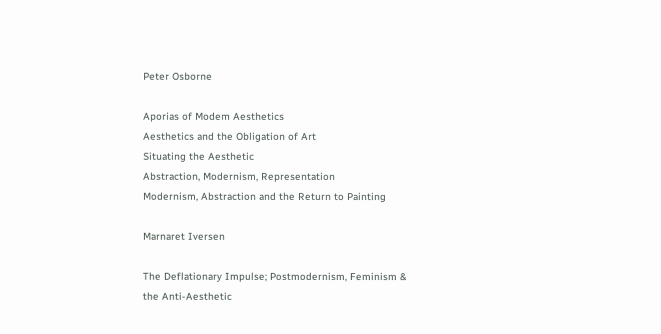Peter Osborne

Aporias of Modem Aesthetics
Aesthetics and the Obligation of Art
Situating the Aesthetic
Abstraction, Modernism, Representation
Modernism, Abstraction and the Return to Painting

Marnaret Iversen

The Deflationary Impulse; Postmodernism, Feminism & the Anti-Aesthetic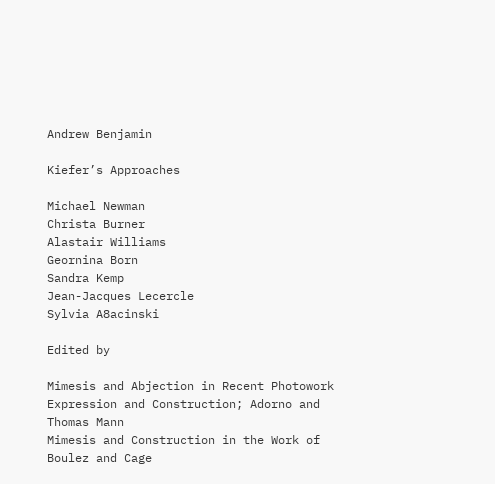Andrew Benjamin

Kiefer’s Approaches

Michael Newman
Christa Burner
Alastair Williams
Geornina Born
Sandra Kemp
Jean-Jacques Lecercle
Sylvia A8acinski

Edited by

Mimesis and Abjection in Recent Photowork
Expression and Construction; Adorno and Thomas Mann
Mimesis and Construction in the Work of Boulez and Cage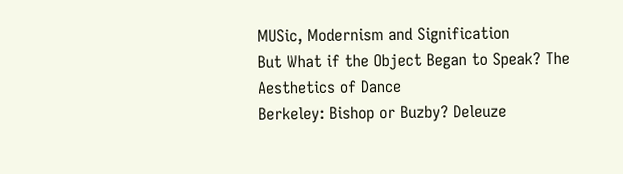MUSic, Modernism and Signification
But What if the Object Began to Speak? The Aesthetics of Dance
Berkeley: Bishop or Buzby? Deleuze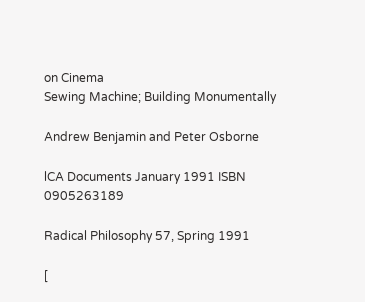on Cinema
Sewing Machine; Building Monumentally

Andrew Benjamin and Peter Osborne

lCA Documents January 1991 ISBN 0905263189

Radical Philosophy 57, Spring 1991

[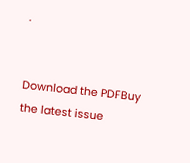.


Download the PDFBuy the latest issue